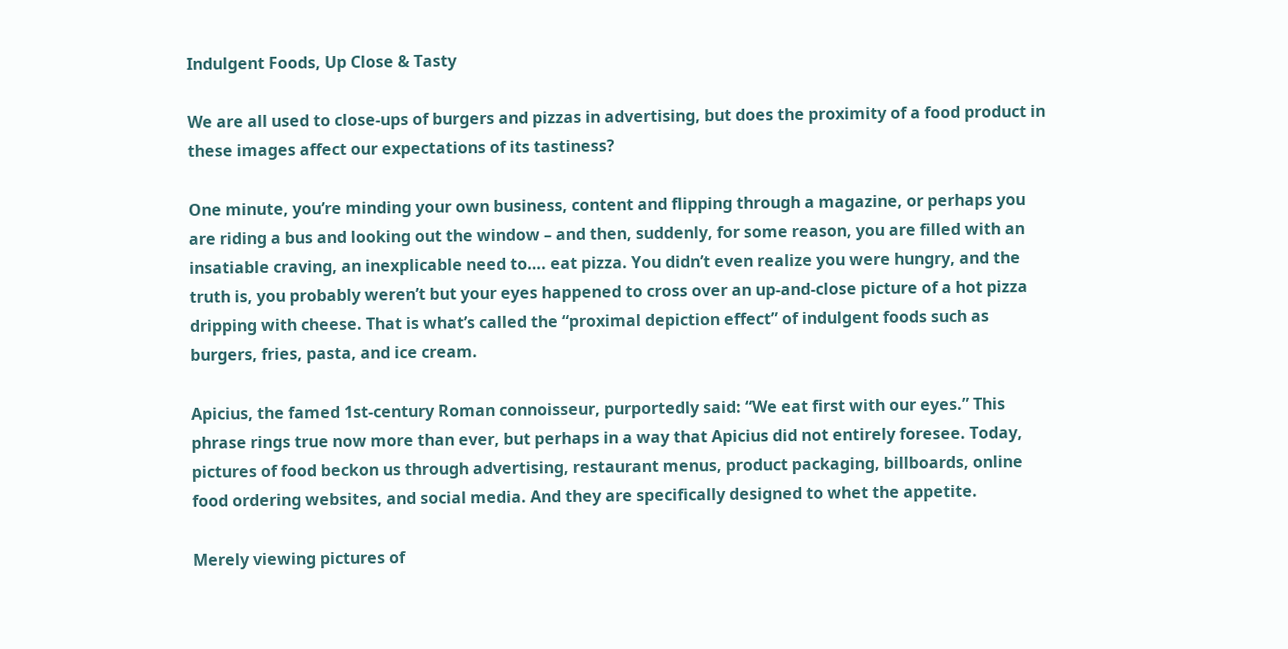Indulgent Foods, Up Close & Tasty

We are all used to close-ups of burgers and pizzas in advertising, but does the proximity of a food product in these images affect our expectations of its tastiness?

One minute, you’re minding your own business, content and flipping through a magazine, or perhaps you are riding a bus and looking out the window – and then, suddenly, for some reason, you are filled with an insatiable craving, an inexplicable need to…. eat pizza. You didn’t even realize you were hungry, and the truth is, you probably weren’t but your eyes happened to cross over an up-and-close picture of a hot pizza dripping with cheese. That is what’s called the “proximal depiction effect” of indulgent foods such as burgers, fries, pasta, and ice cream.

Apicius, the famed 1st-century Roman connoisseur, purportedly said: “We eat first with our eyes.” This phrase rings true now more than ever, but perhaps in a way that Apicius did not entirely foresee. Today, pictures of food beckon us through advertising, restaurant menus, product packaging, billboards, online food ordering websites, and social media. And they are specifically designed to whet the appetite.

Merely viewing pictures of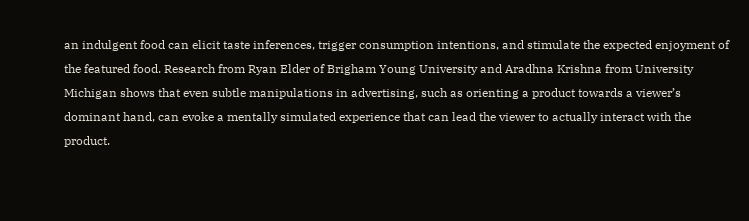an indulgent food can elicit taste inferences, trigger consumption intentions, and stimulate the expected enjoyment of the featured food. Research from Ryan Elder of Brigham Young University and Aradhna Krishna from University Michigan shows that even subtle manipulations in advertising, such as orienting a product towards a viewer’s dominant hand, can evoke a mentally simulated experience that can lead the viewer to actually interact with the product.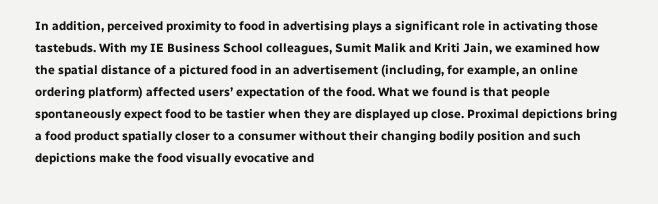In addition, perceived proximity to food in advertising plays a significant role in activating those tastebuds. With my IE Business School colleagues, Sumit Malik and Kriti Jain, we examined how the spatial distance of a pictured food in an advertisement (including, for example, an online ordering platform) affected users’ expectation of the food. What we found is that people spontaneously expect food to be tastier when they are displayed up close. Proximal depictions bring a food product spatially closer to a consumer without their changing bodily position and such depictions make the food visually evocative and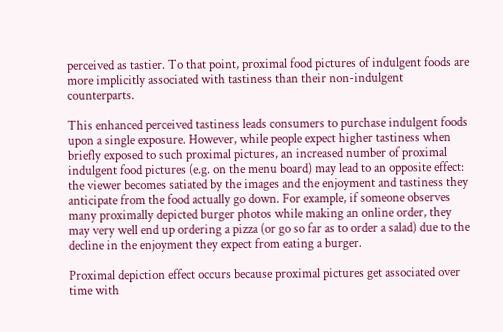perceived as tastier. To that point, proximal food pictures of indulgent foods are more implicitly associated with tastiness than their non-indulgent counterparts.

This enhanced perceived tastiness leads consumers to purchase indulgent foods upon a single exposure. However, while people expect higher tastiness when briefly exposed to such proximal pictures, an increased number of proximal indulgent food pictures (e.g. on the menu board) may lead to an opposite effect: the viewer becomes satiated by the images and the enjoyment and tastiness they anticipate from the food actually go down. For example, if someone observes many proximally depicted burger photos while making an online order, they may very well end up ordering a pizza (or go so far as to order a salad) due to the decline in the enjoyment they expect from eating a burger.

Proximal depiction effect occurs because proximal pictures get associated over time with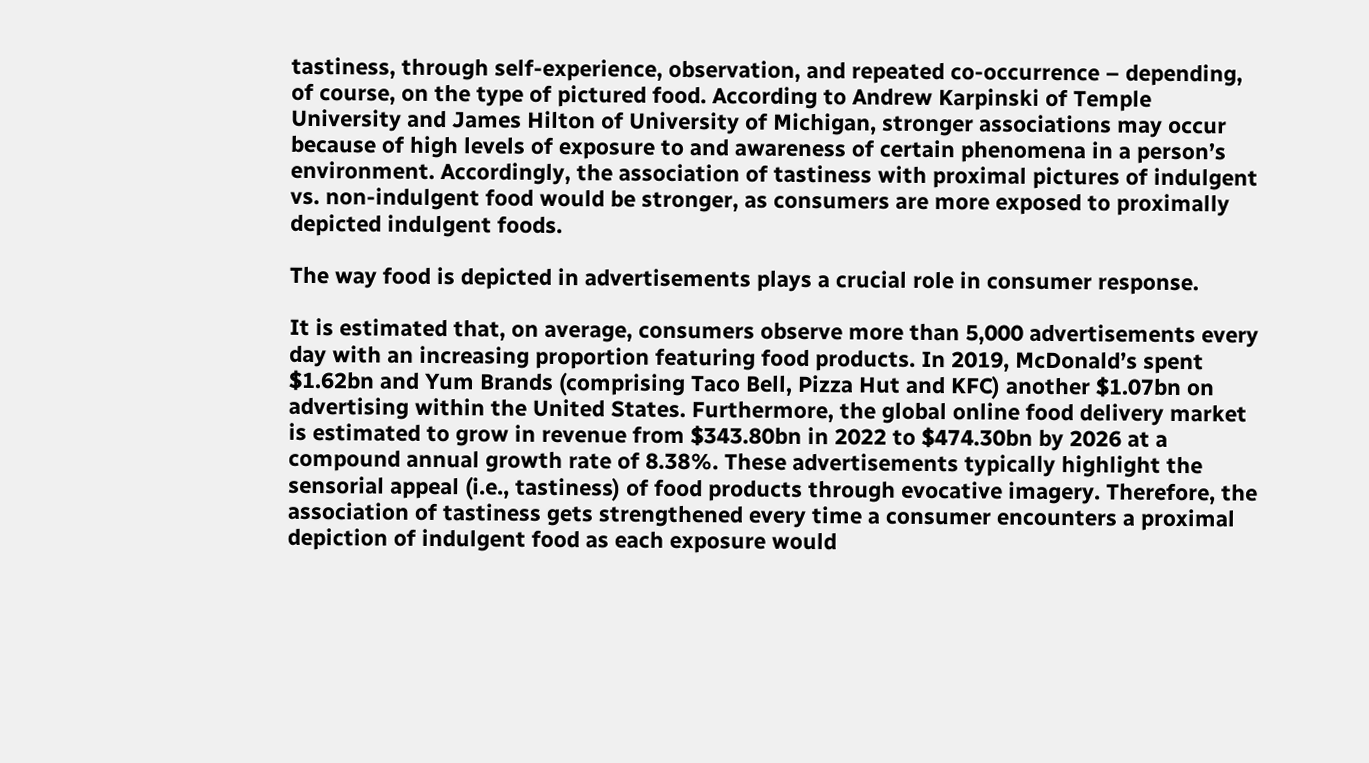tastiness, through self-experience, observation, and repeated co-occurrence – depending, of course, on the type of pictured food. According to Andrew Karpinski of Temple University and James Hilton of University of Michigan, stronger associations may occur because of high levels of exposure to and awareness of certain phenomena in a person’s environment. Accordingly, the association of tastiness with proximal pictures of indulgent vs. non-indulgent food would be stronger, as consumers are more exposed to proximally depicted indulgent foods.

The way food is depicted in advertisements plays a crucial role in consumer response.

It is estimated that, on average, consumers observe more than 5,000 advertisements every day with an increasing proportion featuring food products. In 2019, McDonald’s spent $1.62bn and Yum Brands (comprising Taco Bell, Pizza Hut and KFC) another $1.07bn on advertising within the United States. Furthermore, the global online food delivery market is estimated to grow in revenue from $343.80bn in 2022 to $474.30bn by 2026 at a compound annual growth rate of 8.38%. These advertisements typically highlight the sensorial appeal (i.e., tastiness) of food products through evocative imagery. Therefore, the association of tastiness gets strengthened every time a consumer encounters a proximal depiction of indulgent food as each exposure would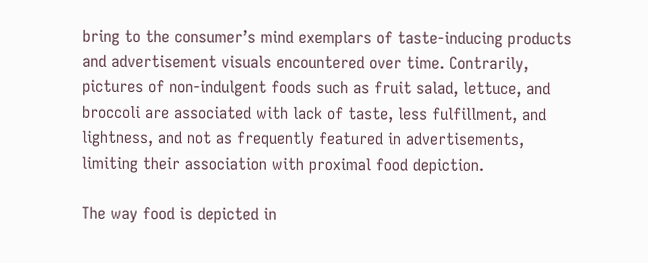bring to the consumer’s mind exemplars of taste-inducing products and advertisement visuals encountered over time. Contrarily, pictures of non-indulgent foods such as fruit salad, lettuce, and broccoli are associated with lack of taste, less fulfillment, and lightness, and not as frequently featured in advertisements, limiting their association with proximal food depiction.

The way food is depicted in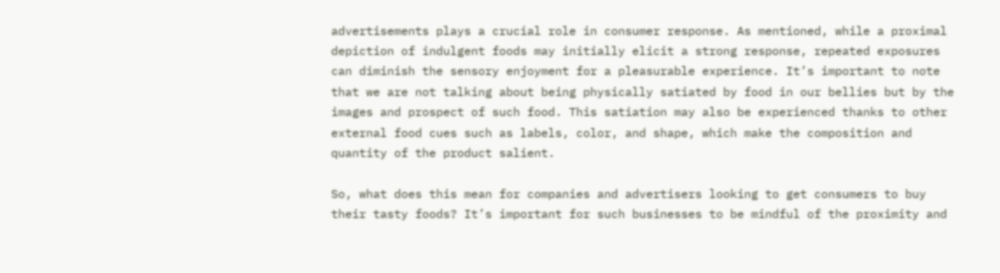advertisements plays a crucial role in consumer response. As mentioned, while a proximal depiction of indulgent foods may initially elicit a strong response, repeated exposures can diminish the sensory enjoyment for a pleasurable experience. It’s important to note that we are not talking about being physically satiated by food in our bellies but by the images and prospect of such food. This satiation may also be experienced thanks to other external food cues such as labels, color, and shape, which make the composition and quantity of the product salient.

So, what does this mean for companies and advertisers looking to get consumers to buy their tasty foods? It’s important for such businesses to be mindful of the proximity and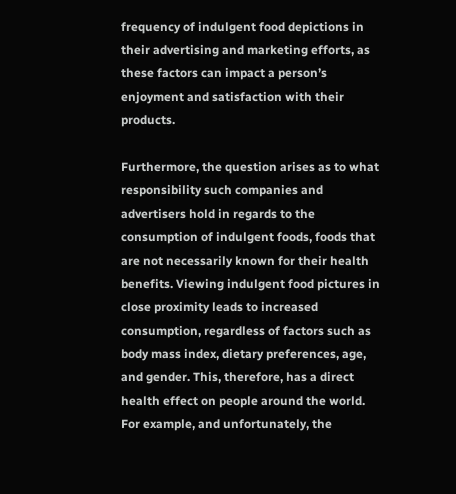frequency of indulgent food depictions in their advertising and marketing efforts, as these factors can impact a person’s enjoyment and satisfaction with their products.

Furthermore, the question arises as to what responsibility such companies and advertisers hold in regards to the consumption of indulgent foods, foods that are not necessarily known for their health benefits. Viewing indulgent food pictures in close proximity leads to increased consumption, regardless of factors such as body mass index, dietary preferences, age, and gender. This, therefore, has a direct health effect on people around the world. For example, and unfortunately, the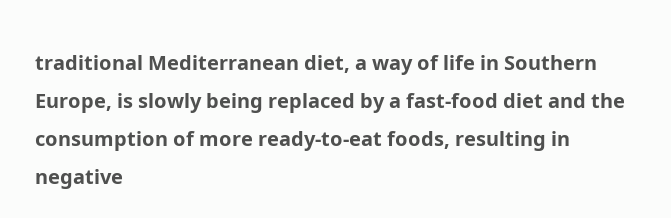traditional Mediterranean diet, a way of life in Southern Europe, is slowly being replaced by a fast-food diet and the consumption of more ready-to-eat foods, resulting in negative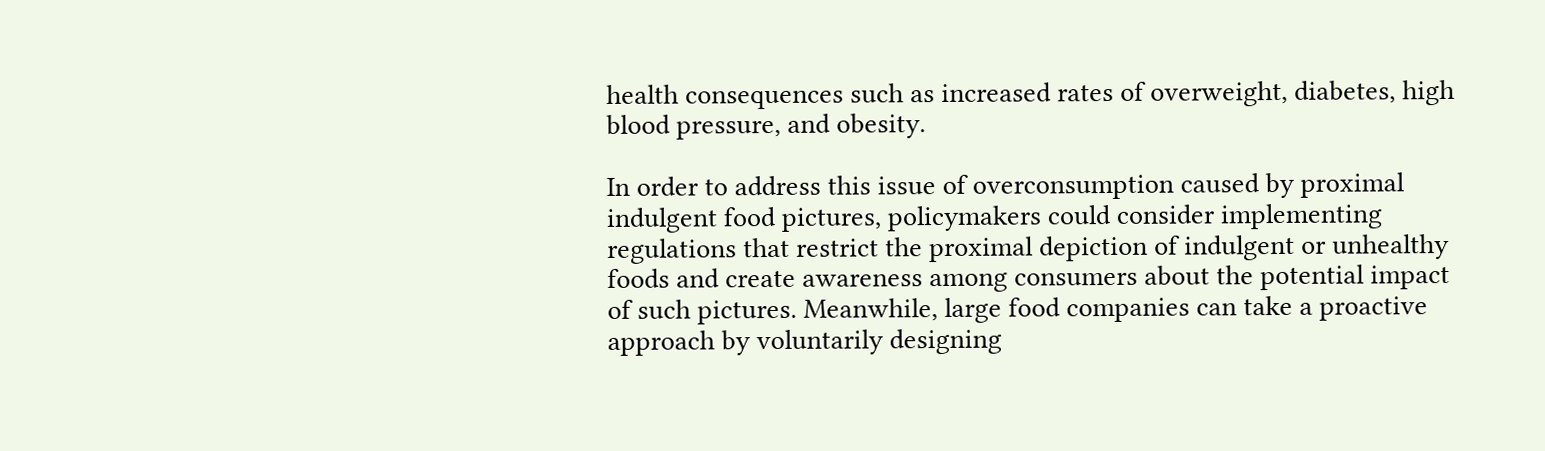health consequences such as increased rates of overweight, diabetes, high blood pressure, and obesity.

In order to address this issue of overconsumption caused by proximal indulgent food pictures, policymakers could consider implementing regulations that restrict the proximal depiction of indulgent or unhealthy foods and create awareness among consumers about the potential impact of such pictures. Meanwhile, large food companies can take a proactive approach by voluntarily designing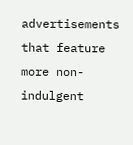advertisements that feature more non-indulgent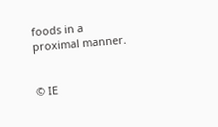foods in a proximal manner.


© IE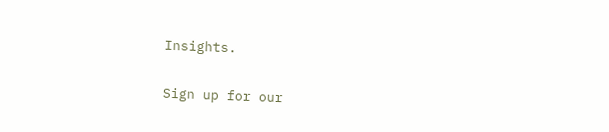Insights.


Sign up for our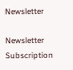Newsletter

Newsletter Subscription